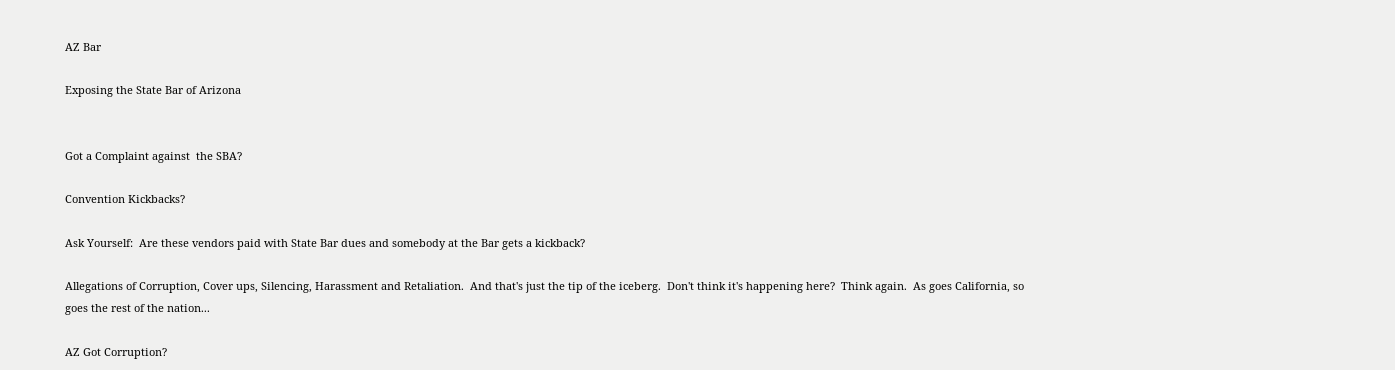AZ Bar

Exposing the State Bar of Arizona


Got a Complaint against  the SBA?

Convention Kickbacks?

Ask Yourself:  Are these vendors paid with State Bar dues and somebody at the Bar gets a kickback?

Allegations of Corruption, Cover ups, Silencing, Harassment and Retaliation.  And that's just the tip of the iceberg.  Don't think it's happening here?  Think again.  As goes California, so goes the rest of the nation...

AZ Got Corruption?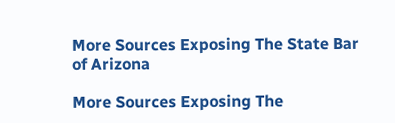More Sources Exposing The State Bar of Arizona

More Sources Exposing The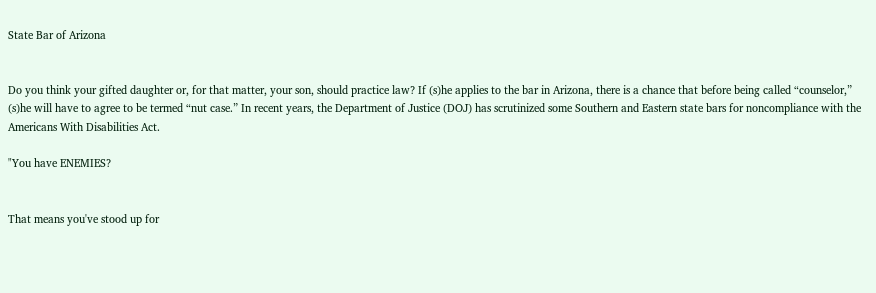State Bar of Arizona


Do you think your gifted daughter or, for that matter, your son, should practice law? If (s)he applies to the bar in Arizona, there is a chance that before being called “counselor,” (s)he will have to agree to be termed “nut case.” In recent years, the Department of Justice (DOJ) has scrutinized some Southern and Eastern state bars for noncompliance with the Americans With Disabilities Act.

"You have ENEMIES?


That means you've stood up for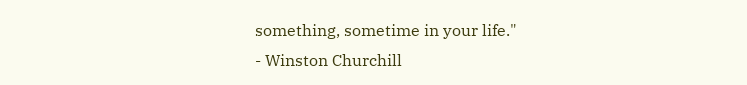something, sometime in your life."
- Winston Churchill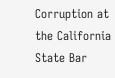Corruption at the California State Bar